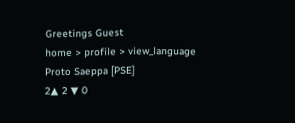Greetings Guest
home > profile > view_language
Proto Saeppa [PSE]
2▲ 2 ▼ 0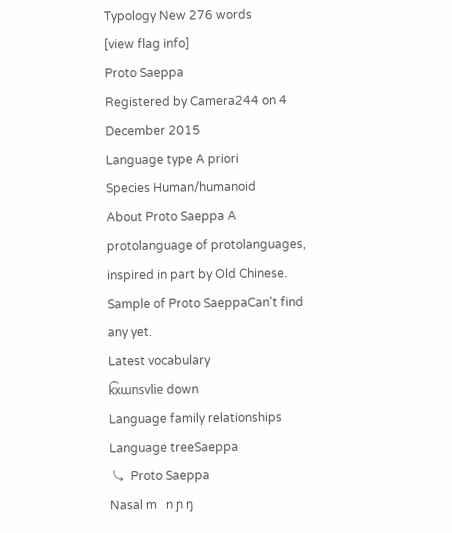Typology New 276 words
[view flag info]
Proto Saeppa
Registered by Camera244 on 4 December 2015
Language type A priori
Species Human/humanoid
About Proto Saeppa A protolanguage of protolanguages, inspired in part by Old Chinese.
Sample of Proto SaeppaCan't find any yet.
Latest vocabulary
k͡xɯnsvlie down
Language family relationships
Language treeSaeppa
 ⤷  Proto Saeppa
Nasal m   n ɲ ŋ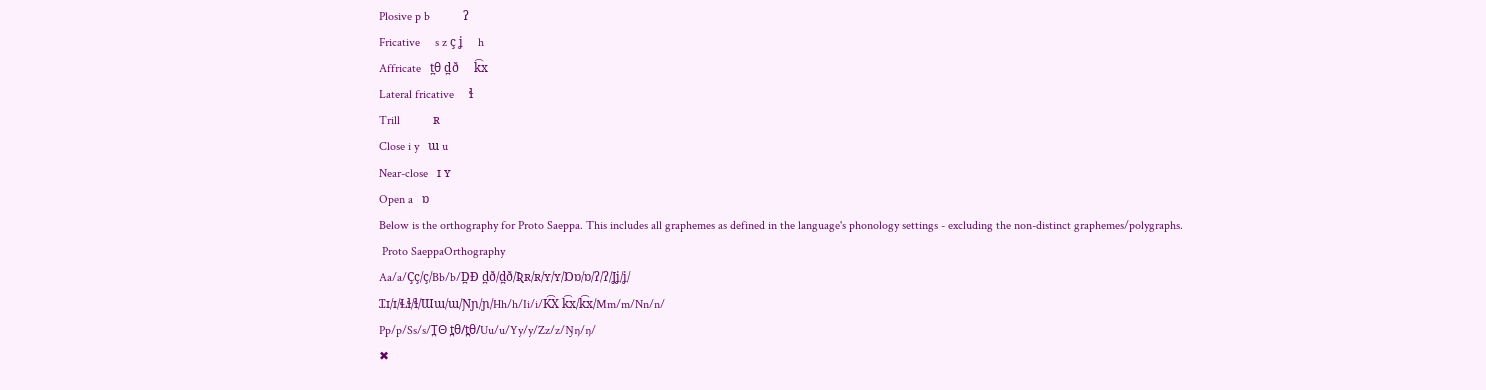Plosive p b           ʔ
Fricative     s z ç ʝ     h
Affricate   t̪θ d̪ð     k͡x
Lateral fricative     ɬ
Trill           ʀ
Close i y   ɯ u
Near-close   ɪ ʏ
Open a   ɒ
Below is the orthography for Proto Saeppa. This includes all graphemes as defined in the language's phonology settings - excluding the non-distinct graphemes/polygraphs.
 Proto SaeppaOrthography
Aa/a/Çç/ç/Bb/b/D̪Ð d̪ð/d̪ð/Ʀʀ/ʀ/ʏ/ʏ/Ɒɒ/ɒ/ʔ/ʔ/Ʝʝ/ʝ/
Ɪɪ/ɪ/Ɬɬ/ɬ/Ɯɯ/ɯ/Ɲɲ/ɲ/Hh/h/Ii/i/K͡X k͡x/k͡x/Mm/m/Nn/n/
Pp/p/Ss/s/T̪Θ t̪θ/t̪θ/Uu/u/Yy/y/Zz/z/Ŋŋ/ŋ/
✖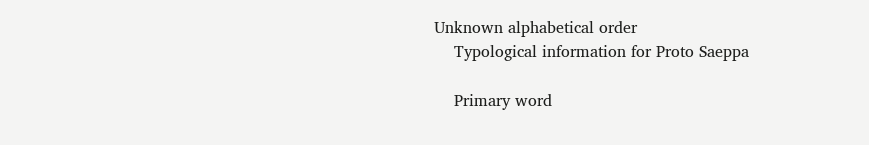Unknown alphabetical order
    Typological information for Proto Saeppa

    Primary word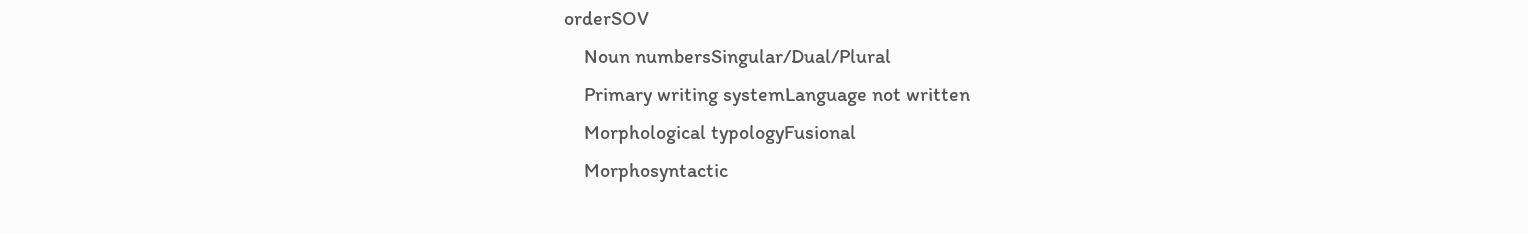orderSOV
    Noun numbersSingular/Dual/Plural
    Primary writing systemLanguage not written
    Morphological typologyFusional
    Morphosyntactic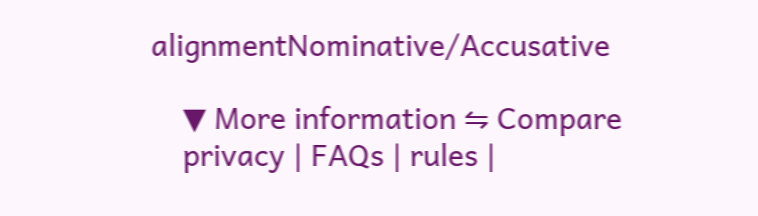alignmentNominative/Accusative

    ▼ More information ⇋ Compare
    privacy | FAQs | rules |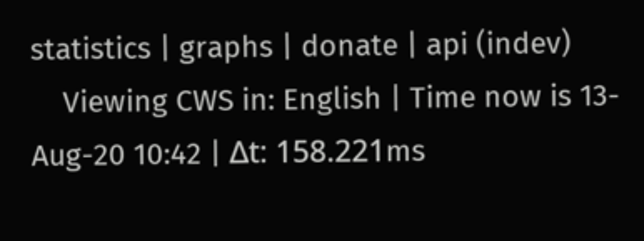statistics | graphs | donate | api (indev)
    Viewing CWS in: English | Time now is 13-Aug-20 10:42 | Δt: 158.221ms